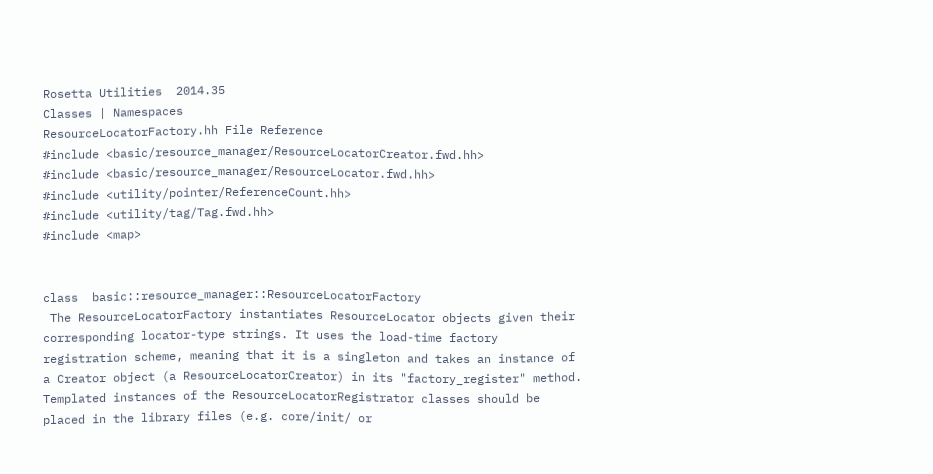Rosetta Utilities  2014.35
Classes | Namespaces
ResourceLocatorFactory.hh File Reference
#include <basic/resource_manager/ResourceLocatorCreator.fwd.hh>
#include <basic/resource_manager/ResourceLocator.fwd.hh>
#include <utility/pointer/ReferenceCount.hh>
#include <utility/tag/Tag.fwd.hh>
#include <map>


class  basic::resource_manager::ResourceLocatorFactory
 The ResourceLocatorFactory instantiates ResourceLocator objects given their corresponding locator-type strings. It uses the load-time factory registration scheme, meaning that it is a singleton and takes an instance of a Creator object (a ResourceLocatorCreator) in its "factory_register" method. Templated instances of the ResourceLocatorRegistrator classes should be placed in the library files (e.g. core/init/ or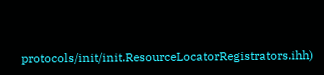protocols/init/init.ResourceLocatorRegistrators.ihh)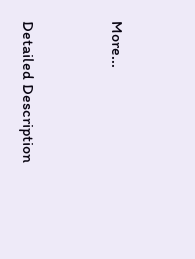More...



Detailed Description